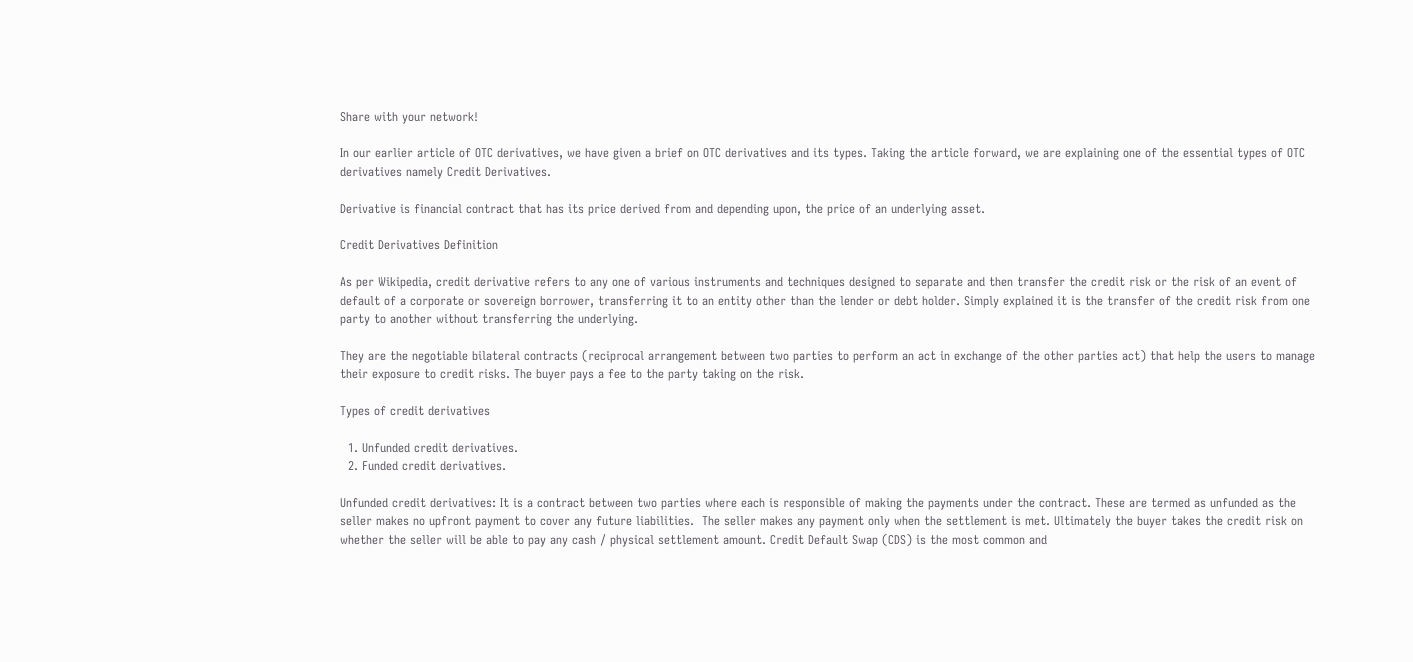Share with your network!

In our earlier article of OTC derivatives, we have given a brief on OTC derivatives and its types. Taking the article forward, we are explaining one of the essential types of OTC derivatives namely Credit Derivatives.

Derivative is financial contract that has its price derived from and depending upon, the price of an underlying asset.

Credit Derivatives Definition

As per Wikipedia, credit derivative refers to any one of various instruments and techniques designed to separate and then transfer the credit risk or the risk of an event of default of a corporate or sovereign borrower, transferring it to an entity other than the lender or debt holder. Simply explained it is the transfer of the credit risk from one party to another without transferring the underlying.

They are the negotiable bilateral contracts (reciprocal arrangement between two parties to perform an act in exchange of the other parties act) that help the users to manage their exposure to credit risks. The buyer pays a fee to the party taking on the risk.

Types of credit derivatives

  1. Unfunded credit derivatives.
  2. Funded credit derivatives.

Unfunded credit derivatives: It is a contract between two parties where each is responsible of making the payments under the contract. These are termed as unfunded as the seller makes no upfront payment to cover any future liabilities.  The seller makes any payment only when the settlement is met. Ultimately the buyer takes the credit risk on whether the seller will be able to pay any cash / physical settlement amount. Credit Default Swap (CDS) is the most common and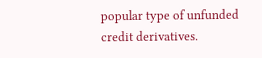popular type of unfunded credit derivatives.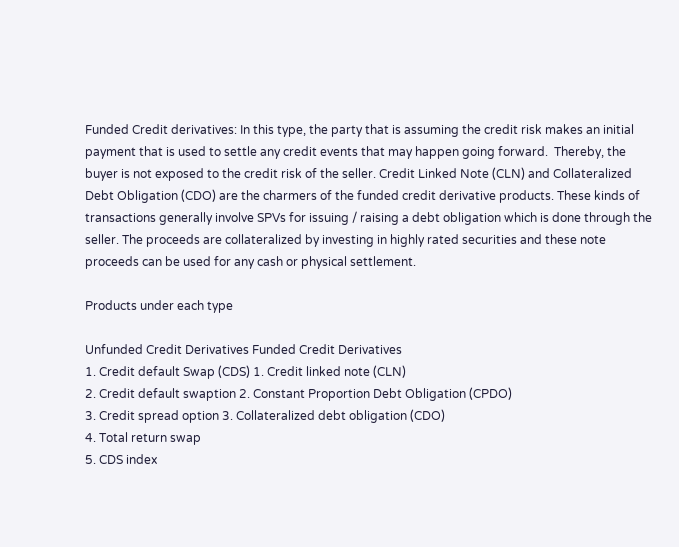Funded Credit derivatives: In this type, the party that is assuming the credit risk makes an initial payment that is used to settle any credit events that may happen going forward.  Thereby, the buyer is not exposed to the credit risk of the seller. Credit Linked Note (CLN) and Collateralized Debt Obligation (CDO) are the charmers of the funded credit derivative products. These kinds of transactions generally involve SPVs for issuing / raising a debt obligation which is done through the seller. The proceeds are collateralized by investing in highly rated securities and these note proceeds can be used for any cash or physical settlement.

Products under each type

Unfunded Credit Derivatives Funded Credit Derivatives
1. Credit default Swap (CDS) 1. Credit linked note (CLN)
2. Credit default swaption 2. Constant Proportion Debt Obligation (CPDO)
3. Credit spread option 3. Collateralized debt obligation (CDO)
4. Total return swap
5. CDS index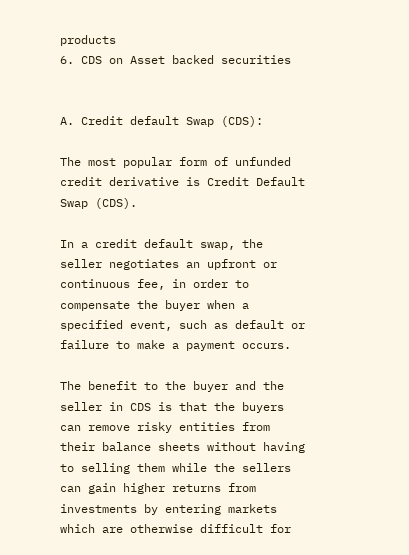products
6. CDS on Asset backed securities


A. Credit default Swap (CDS):

The most popular form of unfunded credit derivative is Credit Default Swap (CDS).

In a credit default swap, the seller negotiates an upfront or continuous fee, in order to compensate the buyer when a specified event, such as default or failure to make a payment occurs.

The benefit to the buyer and the seller in CDS is that the buyers can remove risky entities from their balance sheets without having to selling them while the sellers can gain higher returns from investments by entering markets which are otherwise difficult for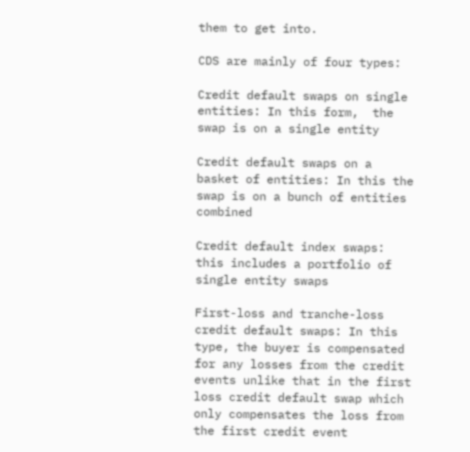them to get into.

CDS are mainly of four types:

Credit default swaps on single entities: In this form,  the swap is on a single entity

Credit default swaps on a basket of entities: In this the swap is on a bunch of entities combined

Credit default index swaps: this includes a portfolio of single entity swaps

First-loss and tranche-loss credit default swaps: In this type, the buyer is compensated for any losses from the credit events unlike that in the first loss credit default swap which only compensates the loss from the first credit event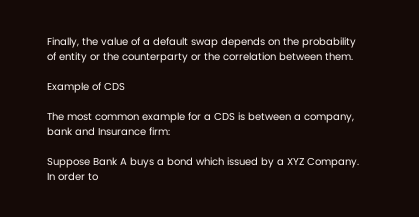Finally, the value of a default swap depends on the probability of entity or the counterparty or the correlation between them.

Example of CDS

The most common example for a CDS is between a company, bank and Insurance firm:

Suppose Bank A buys a bond which issued by a XYZ Company. In order to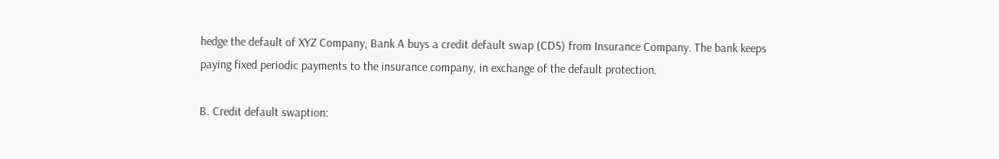hedge the default of XYZ Company, Bank A buys a credit default swap (CDS) from Insurance Company. The bank keeps paying fixed periodic payments to the insurance company, in exchange of the default protection.

B. Credit default swaption: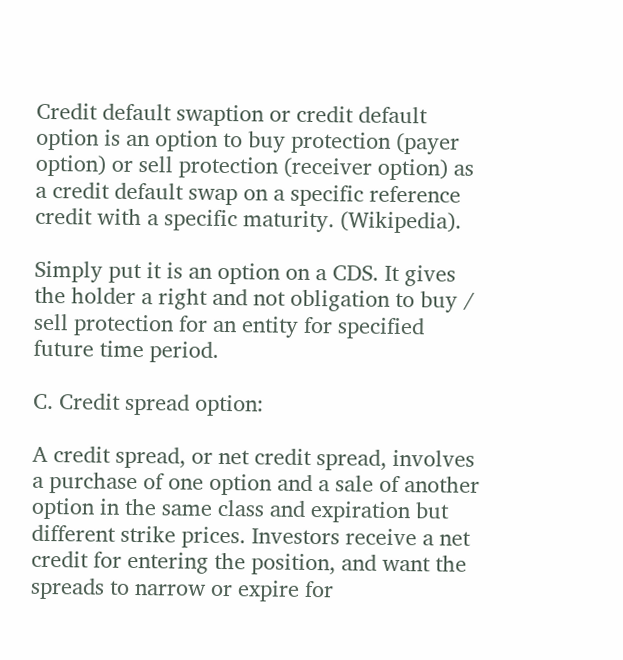Credit default swaption or credit default option is an option to buy protection (payer option) or sell protection (receiver option) as a credit default swap on a specific reference credit with a specific maturity. (Wikipedia).

Simply put it is an option on a CDS. It gives the holder a right and not obligation to buy / sell protection for an entity for specified future time period.

C. Credit spread option:

A credit spread, or net credit spread, involves a purchase of one option and a sale of another option in the same class and expiration but different strike prices. Investors receive a net credit for entering the position, and want the spreads to narrow or expire for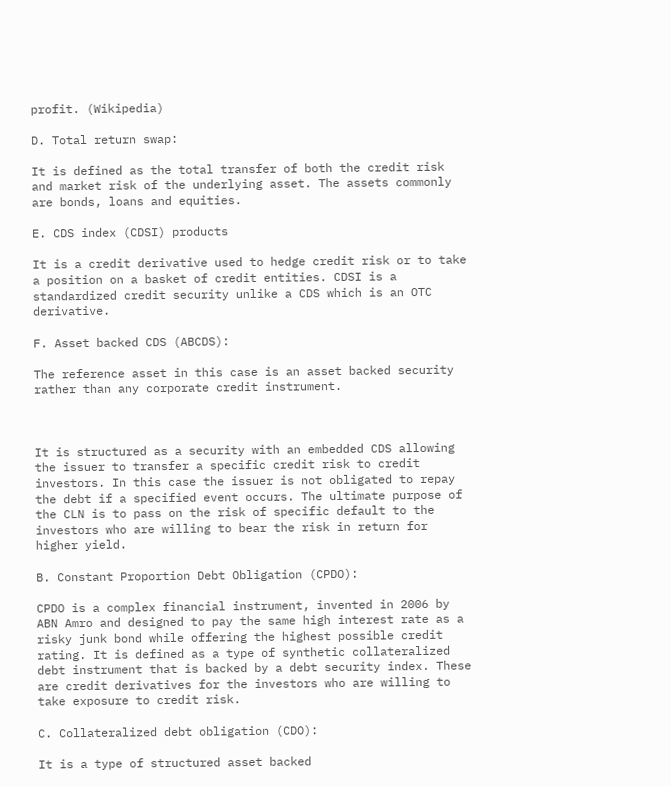profit. (Wikipedia)

D. Total return swap:

It is defined as the total transfer of both the credit risk and market risk of the underlying asset. The assets commonly are bonds, loans and equities.

E. CDS index (CDSI) products

It is a credit derivative used to hedge credit risk or to take a position on a basket of credit entities. CDSI is a standardized credit security unlike a CDS which is an OTC derivative.

F. Asset backed CDS (ABCDS):

The reference asset in this case is an asset backed security rather than any corporate credit instrument.



It is structured as a security with an embedded CDS allowing the issuer to transfer a specific credit risk to credit investors. In this case the issuer is not obligated to repay the debt if a specified event occurs. The ultimate purpose of the CLN is to pass on the risk of specific default to the investors who are willing to bear the risk in return for higher yield.

B. Constant Proportion Debt Obligation (CPDO):

CPDO is a complex financial instrument, invented in 2006 by ABN Amro and designed to pay the same high interest rate as a risky junk bond while offering the highest possible credit rating. It is defined as a type of synthetic collateralized debt instrument that is backed by a debt security index. These are credit derivatives for the investors who are willing to take exposure to credit risk.

C. Collateralized debt obligation (CDO):

It is a type of structured asset backed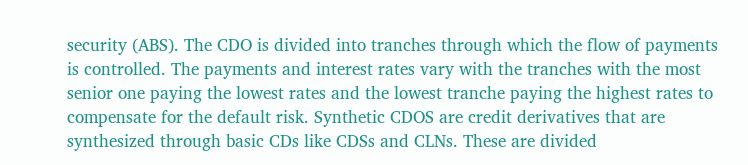security (ABS). The CDO is divided into tranches through which the flow of payments is controlled. The payments and interest rates vary with the tranches with the most senior one paying the lowest rates and the lowest tranche paying the highest rates to compensate for the default risk. Synthetic CDOS are credit derivatives that are synthesized through basic CDs like CDSs and CLNs. These are divided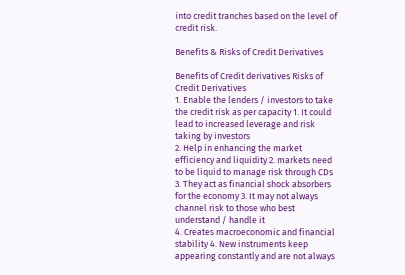into credit tranches based on the level of credit risk.

Benefits & Risks of Credit Derivatives

Benefits of Credit derivatives Risks of Credit Derivatives
1. Enable the lenders / investors to take the credit risk as per capacity 1. It could lead to increased leverage and risk taking by investors
2. Help in enhancing the market efficiency and liquidity 2. markets need to be liquid to manage risk through CDs
3. They act as financial shock absorbers for the economy 3. It may not always channel risk to those who best understand / handle it
4. Creates macroeconomic and financial stability 4. New instruments keep appearing constantly and are not always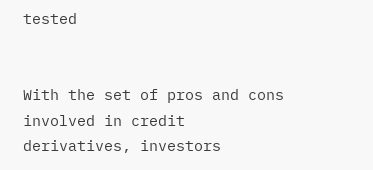tested


With the set of pros and cons involved in credit derivatives, investors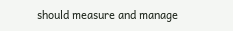should measure and manage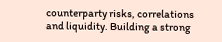counterparty risks, correlations and liquidity. Building a strong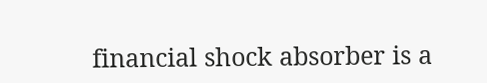financial shock absorber is a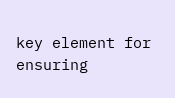key element for ensuring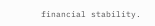financial stability.